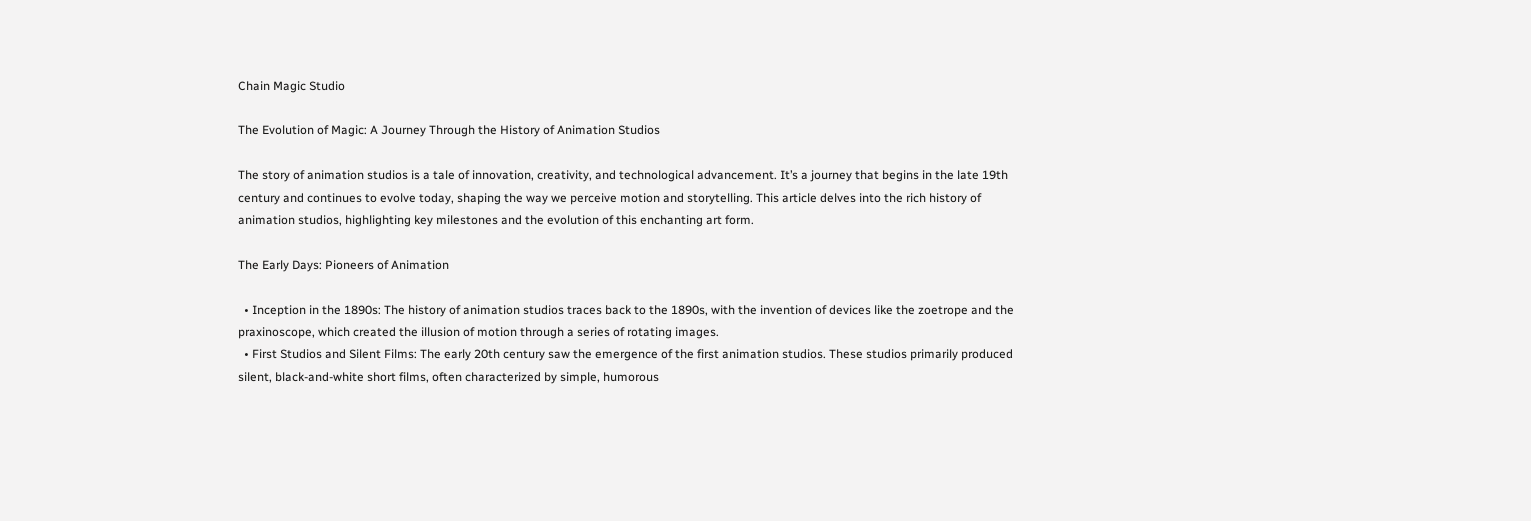Chain Magic Studio

The Evolution of Magic: A Journey Through the History of Animation Studios

The story of animation studios is a tale of innovation, creativity, and technological advancement. It’s a journey that begins in the late 19th century and continues to evolve today, shaping the way we perceive motion and storytelling. This article delves into the rich history of animation studios, highlighting key milestones and the evolution of this enchanting art form.

The Early Days: Pioneers of Animation

  • Inception in the 1890s: The history of animation studios traces back to the 1890s, with the invention of devices like the zoetrope and the praxinoscope, which created the illusion of motion through a series of rotating images.
  • First Studios and Silent Films: The early 20th century saw the emergence of the first animation studios. These studios primarily produced silent, black-and-white short films, often characterized by simple, humorous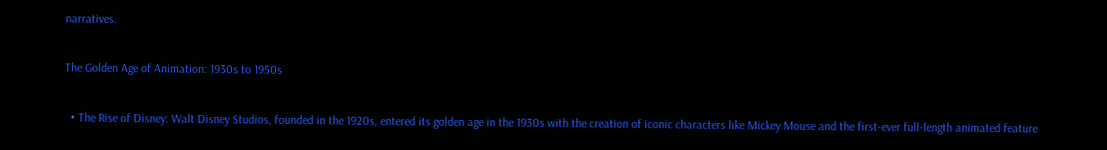narratives.

The Golden Age of Animation: 1930s to 1950s

  • The Rise of Disney: Walt Disney Studios, founded in the 1920s, entered its golden age in the 1930s with the creation of iconic characters like Mickey Mouse and the first-ever full-length animated feature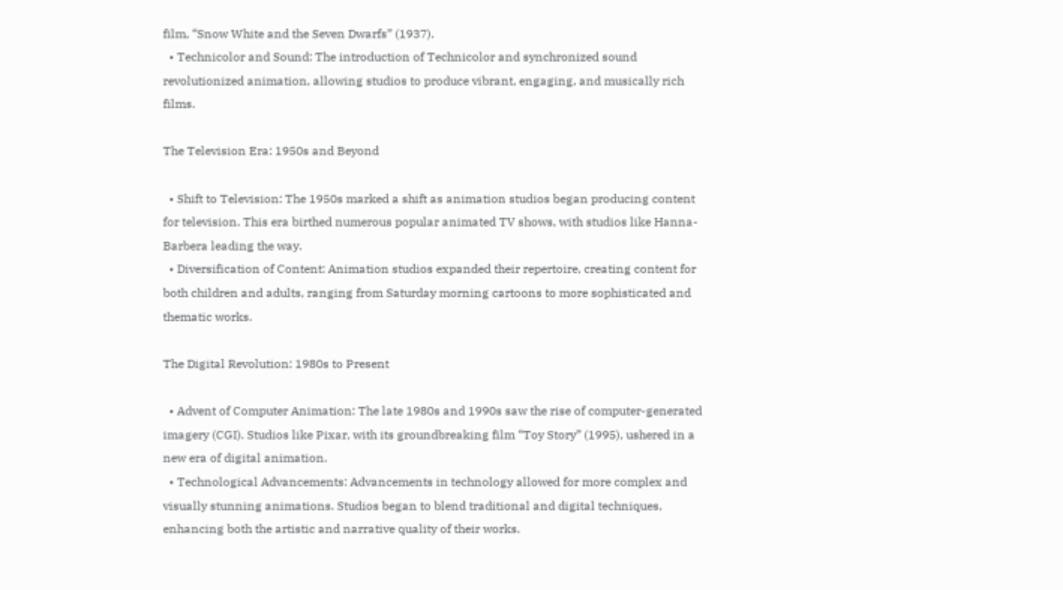film, “Snow White and the Seven Dwarfs” (1937).
  • Technicolor and Sound: The introduction of Technicolor and synchronized sound revolutionized animation, allowing studios to produce vibrant, engaging, and musically rich films.

The Television Era: 1950s and Beyond

  • Shift to Television: The 1950s marked a shift as animation studios began producing content for television. This era birthed numerous popular animated TV shows, with studios like Hanna-Barbera leading the way.
  • Diversification of Content: Animation studios expanded their repertoire, creating content for both children and adults, ranging from Saturday morning cartoons to more sophisticated and thematic works.

The Digital Revolution: 1980s to Present

  • Advent of Computer Animation: The late 1980s and 1990s saw the rise of computer-generated imagery (CGI). Studios like Pixar, with its groundbreaking film “Toy Story” (1995), ushered in a new era of digital animation.
  • Technological Advancements: Advancements in technology allowed for more complex and visually stunning animations. Studios began to blend traditional and digital techniques, enhancing both the artistic and narrative quality of their works.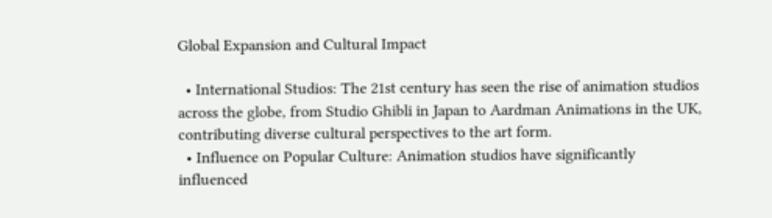Global Expansion and Cultural Impact

  • International Studios: The 21st century has seen the rise of animation studios across the globe, from Studio Ghibli in Japan to Aardman Animations in the UK, contributing diverse cultural perspectives to the art form.
  • Influence on Popular Culture: Animation studios have significantly influenced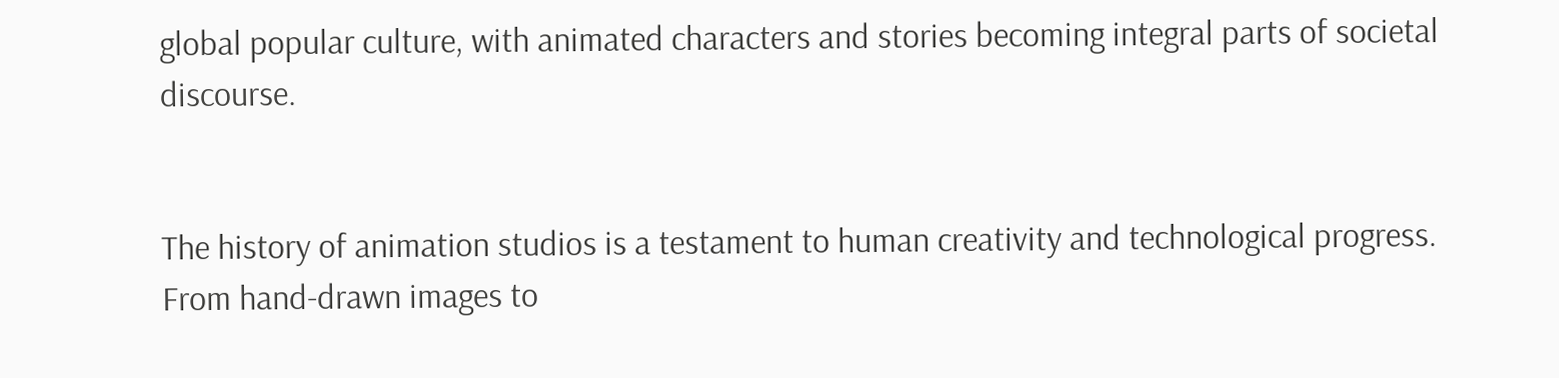global popular culture, with animated characters and stories becoming integral parts of societal discourse.


The history of animation studios is a testament to human creativity and technological progress. From hand-drawn images to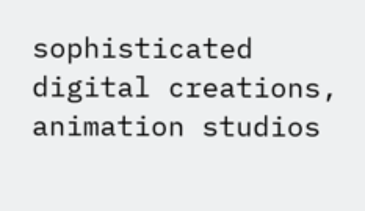sophisticated digital creations, animation studios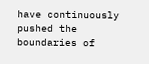have continuously pushed the boundaries of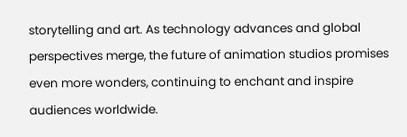storytelling and art. As technology advances and global perspectives merge, the future of animation studios promises even more wonders, continuing to enchant and inspire audiences worldwide.